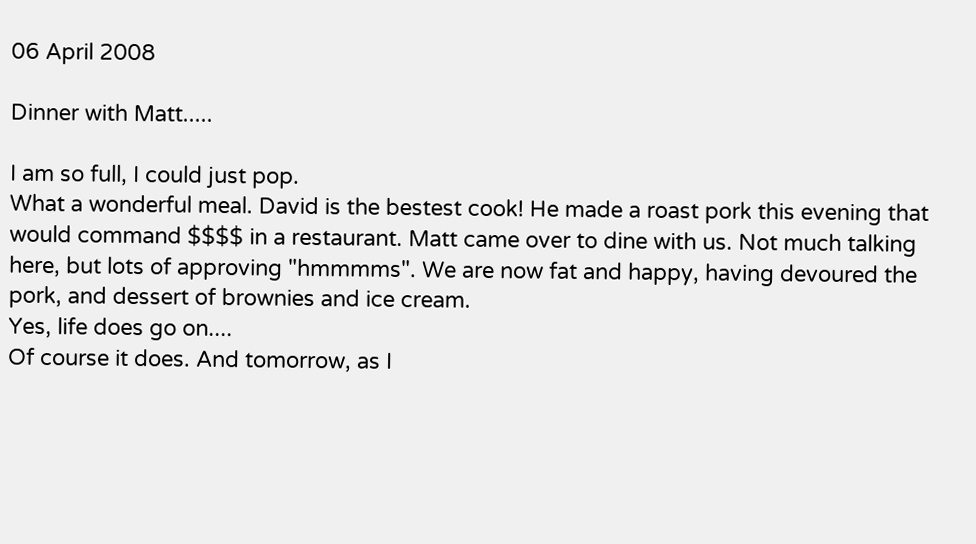06 April 2008

Dinner with Matt.....

I am so full, I could just pop.
What a wonderful meal. David is the bestest cook! He made a roast pork this evening that would command $$$$ in a restaurant. Matt came over to dine with us. Not much talking here, but lots of approving "hmmmms". We are now fat and happy, having devoured the pork, and dessert of brownies and ice cream.
Yes, life does go on....
Of course it does. And tomorrow, as I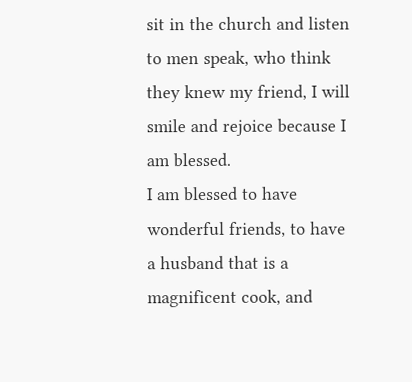sit in the church and listen to men speak, who think they knew my friend, I will smile and rejoice because I am blessed.
I am blessed to have wonderful friends, to have a husband that is a magnificent cook, and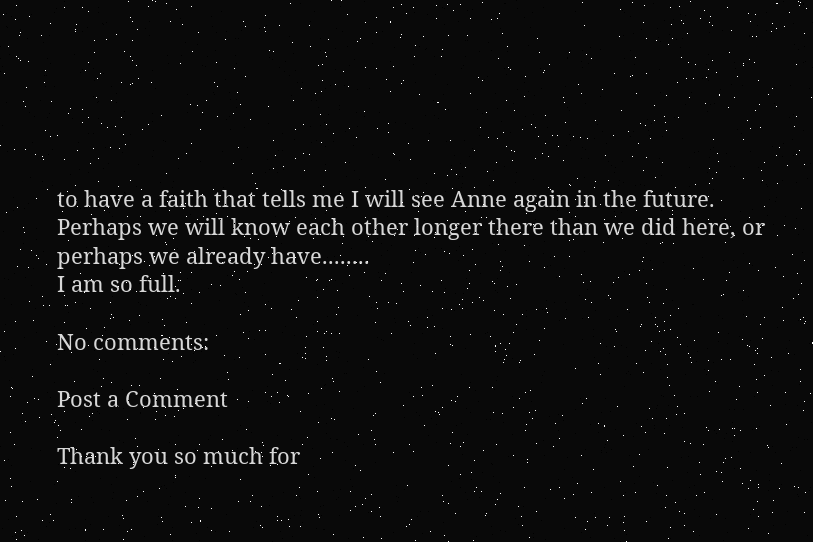to have a faith that tells me I will see Anne again in the future.
Perhaps we will know each other longer there than we did here, or perhaps we already have........
I am so full.

No comments:

Post a Comment

Thank you so much for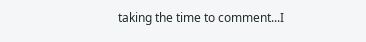taking the time to comment...I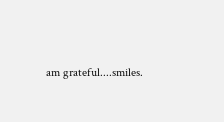am grateful....smiles.